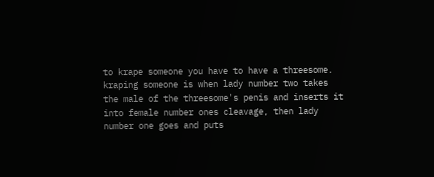to krape someone you have to have a threesome. kraping someone is when lady number two takes the male of the threesome's penis and inserts it into female number ones cleavage, then lady number one goes and puts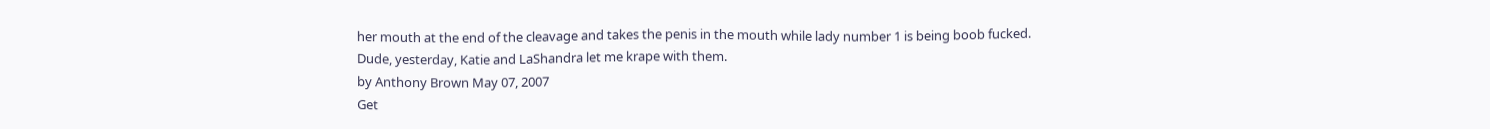her mouth at the end of the cleavage and takes the penis in the mouth while lady number 1 is being boob fucked.
Dude, yesterday, Katie and LaShandra let me krape with them.
by Anthony Brown May 07, 2007
Get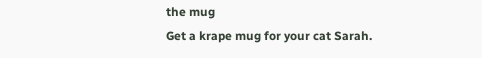the mug
Get a krape mug for your cat Sarah.